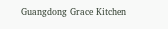Guangdong Grace Kitchen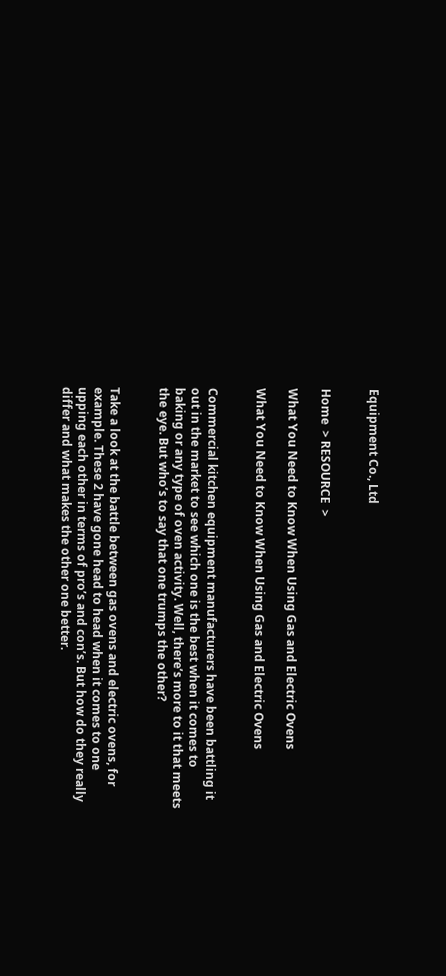Equipment Co., Ltd


Home  > RESOURCE  >

What You Need to Know When Using Gas and Electric Ovens

What You Need to Know When Using Gas and Electric Ovens


Commercial kitchen equipment manufacturers have been battling it out in the market to see which one is the best when it comes to baking or any type of oven activity. Well, there’s more to it that meets the eye. But who’s to say that one trumps the other?


Take a look at the battle between gas ovens and electric ovens, for example. These 2 have gone head to head when it comes to one upping each other in terms of pro’s and con’s. But how do they really differ and what makes the other one better.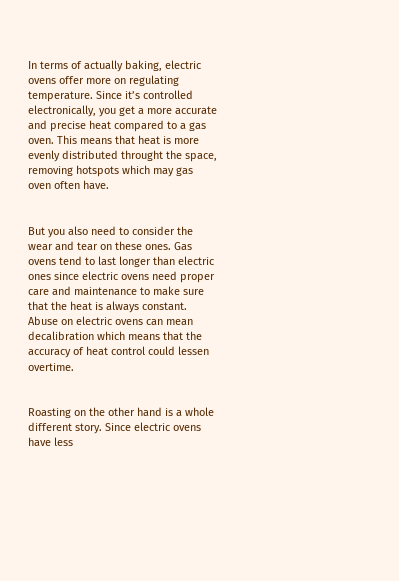In terms of actually baking, electric ovens offer more on regulating temperature. Since it’s controlled electronically, you get a more accurate and precise heat compared to a gas oven. This means that heat is more evenly distributed throught the space, removing hotspots which may gas oven often have.


But you also need to consider the wear and tear on these ones. Gas ovens tend to last longer than electric ones since electric ovens need proper care and maintenance to make sure that the heat is always constant. Abuse on electric ovens can mean decalibration which means that the accuracy of heat control could lessen overtime.


Roasting on the other hand is a whole different story. Since electric ovens have less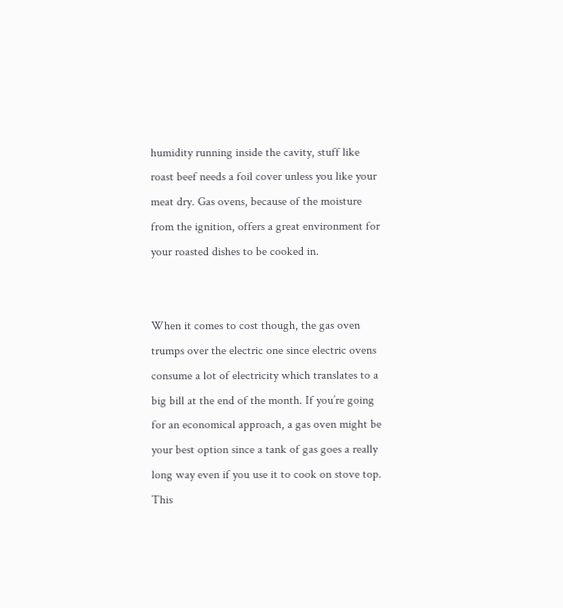humidity running inside the cavity, stuff like roast beef needs a foil cover unless you like your meat dry. Gas ovens, because of the moisture from the ignition, offers a great environment for your roasted dishes to be cooked in.


When it comes to cost though, the gas oven trumps over the electric one since electric ovens consume a lot of electricity which translates to a big bill at the end of the month. If you’re going for an economical approach, a gas oven might be your best option since a tank of gas goes a really long way even if you use it to cook on stove top. This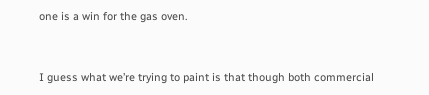one is a win for the gas oven.


I guess what we’re trying to paint is that though both commercial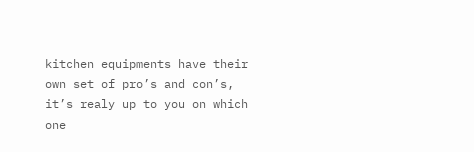kitchen equipments have their own set of pro’s and con’s, it’s realy up to you on which one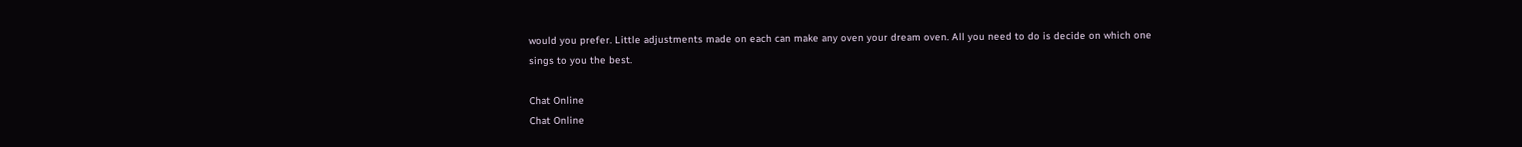would you prefer. Little adjustments made on each can make any oven your dream oven. All you need to do is decide on which one sings to you the best.

Chat Online
Chat Online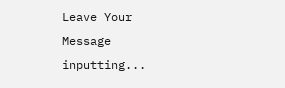Leave Your Message inputting...